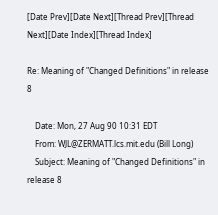[Date Prev][Date Next][Thread Prev][Thread Next][Date Index][Thread Index]

Re: Meaning of "Changed Definitions" in release 8

    Date: Mon, 27 Aug 90 10:31 EDT
    From: WJL@ZERMATT.lcs.mit.edu (Bill Long)
    Subject: Meaning of "Changed Definitions" in release 8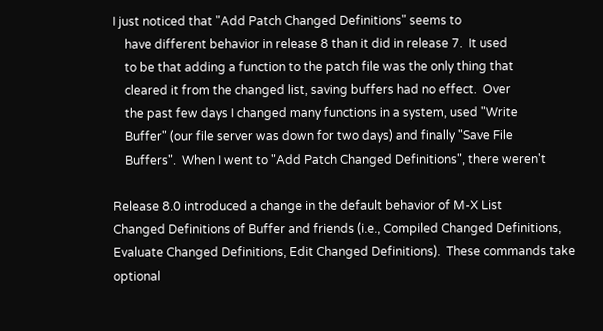I just noticed that "Add Patch Changed Definitions" seems to
    have different behavior in release 8 than it did in release 7.  It used
    to be that adding a function to the patch file was the only thing that
    cleared it from the changed list, saving buffers had no effect.  Over
    the past few days I changed many functions in a system, used "Write
    Buffer" (our file server was down for two days) and finally "Save File
    Buffers".  When I went to "Add Patch Changed Definitions", there weren't

Release 8.0 introduced a change in the default behavior of M-X List
Changed Definitions of Buffer and friends (i.e., Compiled Changed Definitions,
Evaluate Changed Definitions, Edit Changed Definitions).  These commands take
optional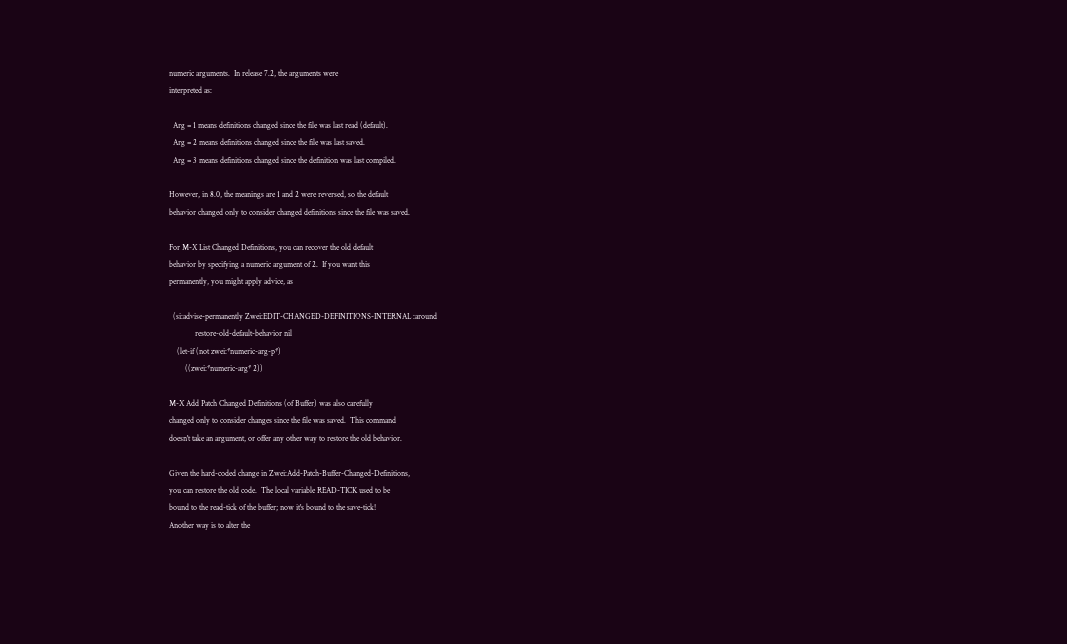numeric arguments.  In release 7.2, the arguments were
interpreted as:

  Arg = 1 means definitions changed since the file was last read (default).
  Arg = 2 means definitions changed since the file was last saved.
  Arg = 3 means definitions changed since the definition was last compiled.

However, in 8.0, the meanings are 1 and 2 were reversed, so the default
behavior changed only to consider changed definitions since the file was saved.

For M-X List Changed Definitions, you can recover the old default
behavior by specifying a numeric argument of 2.  If you want this
permanently, you might apply advice, as

  (si:advise-permanently Zwei:EDIT-CHANGED-DEFINITIONS-INTERNAL :around
             restore-old-default-behavior nil
    (let-if (not zwei:*numeric-arg-p*)
        ((zwei:*numeric-arg* 2))

M-X Add Patch Changed Definitions (of Buffer) was also carefully
changed only to consider changes since the file was saved.  This command
doesn't take an argument, or offer any other way to restore the old behavior.

Given the hard-coded change in Zwei:Add-Patch-Buffer-Changed-Definitions,
you can restore the old code.  The local variable READ-TICK used to be
bound to the read-tick of the buffer; now it's bound to the save-tick!
Another way is to alter the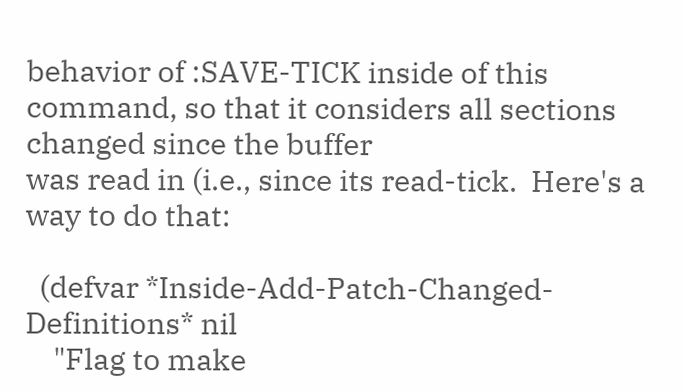behavior of :SAVE-TICK inside of this
command, so that it considers all sections changed since the buffer
was read in (i.e., since its read-tick.  Here's a way to do that:

  (defvar *Inside-Add-Patch-Changed-Definitions* nil
    "Flag to make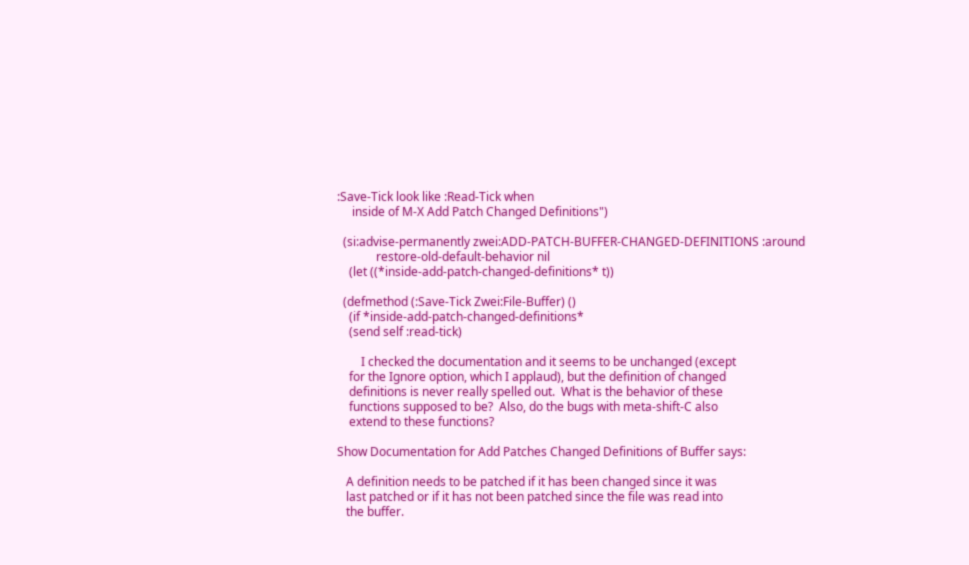:Save-Tick look like :Read-Tick when
     inside of M-X Add Patch Changed Definitions")

  (si:advise-permanently zwei:ADD-PATCH-BUFFER-CHANGED-DEFINITIONS :around
             restore-old-default-behavior nil
    (let ((*inside-add-patch-changed-definitions* t))

  (defmethod (:Save-Tick Zwei:File-Buffer) ()
    (if *inside-add-patch-changed-definitions*
    (send self :read-tick)

        I checked the documentation and it seems to be unchanged (except
    for the Ignore option, which I applaud), but the definition of changed
    definitions is never really spelled out.  What is the behavior of these
    functions supposed to be?  Also, do the bugs with meta-shift-C also
    extend to these functions?

Show Documentation for Add Patches Changed Definitions of Buffer says:

   A definition needs to be patched if it has been changed since it was
   last patched or if it has not been patched since the file was read into
   the buffer.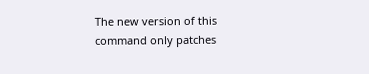The new version of this command only patches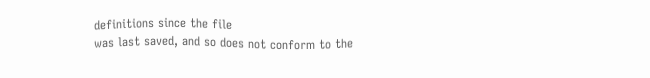definitions since the file
was last saved, and so does not conform to the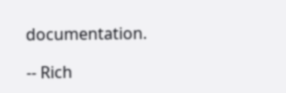documentation.

-- Rich